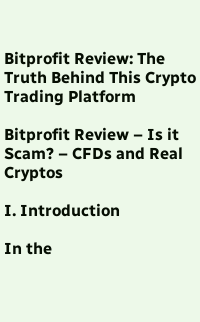Bitprofit Review: The Truth Behind This Crypto Trading Platform

Bitprofit Review – Is it Scam? – CFDs and Real Cryptos

I. Introduction

In the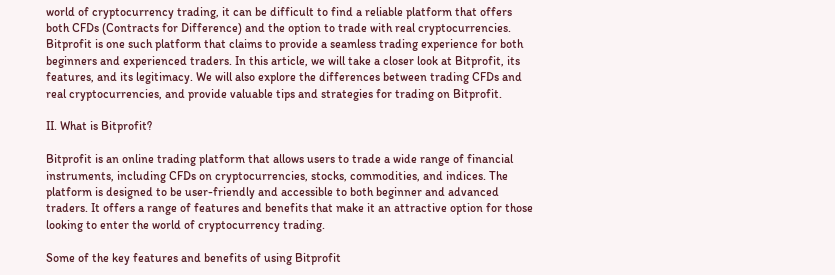world of cryptocurrency trading, it can be difficult to find a reliable platform that offers both CFDs (Contracts for Difference) and the option to trade with real cryptocurrencies. Bitprofit is one such platform that claims to provide a seamless trading experience for both beginners and experienced traders. In this article, we will take a closer look at Bitprofit, its features, and its legitimacy. We will also explore the differences between trading CFDs and real cryptocurrencies, and provide valuable tips and strategies for trading on Bitprofit.

II. What is Bitprofit?

Bitprofit is an online trading platform that allows users to trade a wide range of financial instruments, including CFDs on cryptocurrencies, stocks, commodities, and indices. The platform is designed to be user-friendly and accessible to both beginner and advanced traders. It offers a range of features and benefits that make it an attractive option for those looking to enter the world of cryptocurrency trading.

Some of the key features and benefits of using Bitprofit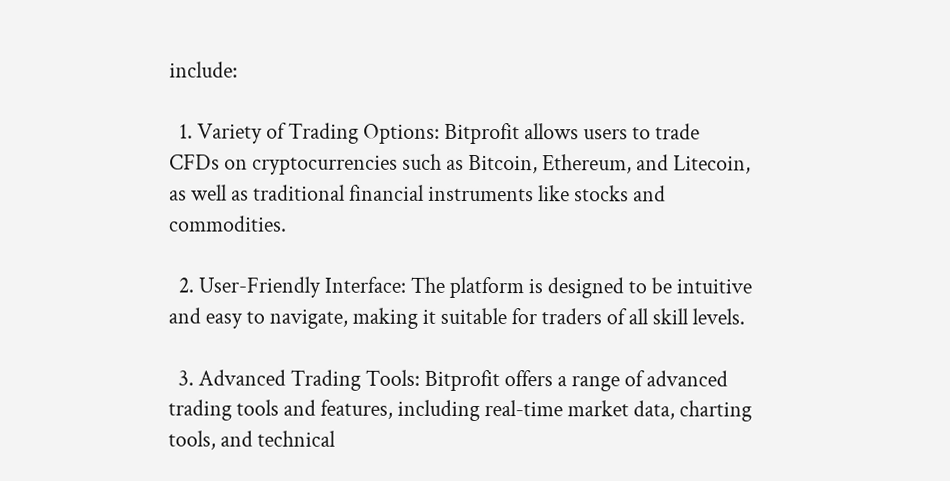include:

  1. Variety of Trading Options: Bitprofit allows users to trade CFDs on cryptocurrencies such as Bitcoin, Ethereum, and Litecoin, as well as traditional financial instruments like stocks and commodities.

  2. User-Friendly Interface: The platform is designed to be intuitive and easy to navigate, making it suitable for traders of all skill levels.

  3. Advanced Trading Tools: Bitprofit offers a range of advanced trading tools and features, including real-time market data, charting tools, and technical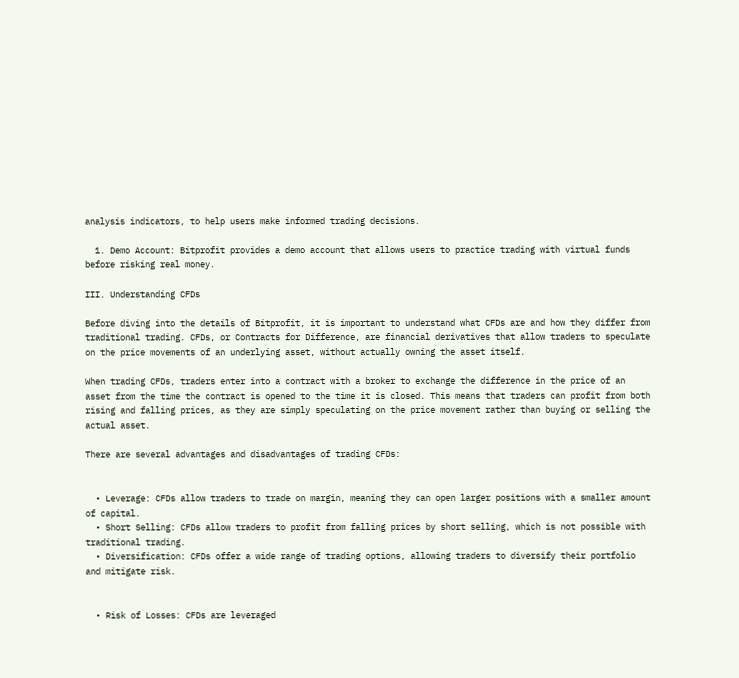analysis indicators, to help users make informed trading decisions.

  1. Demo Account: Bitprofit provides a demo account that allows users to practice trading with virtual funds before risking real money.

III. Understanding CFDs

Before diving into the details of Bitprofit, it is important to understand what CFDs are and how they differ from traditional trading. CFDs, or Contracts for Difference, are financial derivatives that allow traders to speculate on the price movements of an underlying asset, without actually owning the asset itself.

When trading CFDs, traders enter into a contract with a broker to exchange the difference in the price of an asset from the time the contract is opened to the time it is closed. This means that traders can profit from both rising and falling prices, as they are simply speculating on the price movement rather than buying or selling the actual asset.

There are several advantages and disadvantages of trading CFDs:


  • Leverage: CFDs allow traders to trade on margin, meaning they can open larger positions with a smaller amount of capital.
  • Short Selling: CFDs allow traders to profit from falling prices by short selling, which is not possible with traditional trading.
  • Diversification: CFDs offer a wide range of trading options, allowing traders to diversify their portfolio and mitigate risk.


  • Risk of Losses: CFDs are leveraged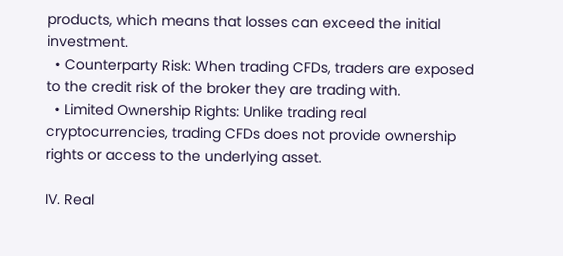products, which means that losses can exceed the initial investment.
  • Counterparty Risk: When trading CFDs, traders are exposed to the credit risk of the broker they are trading with.
  • Limited Ownership Rights: Unlike trading real cryptocurrencies, trading CFDs does not provide ownership rights or access to the underlying asset.

IV. Real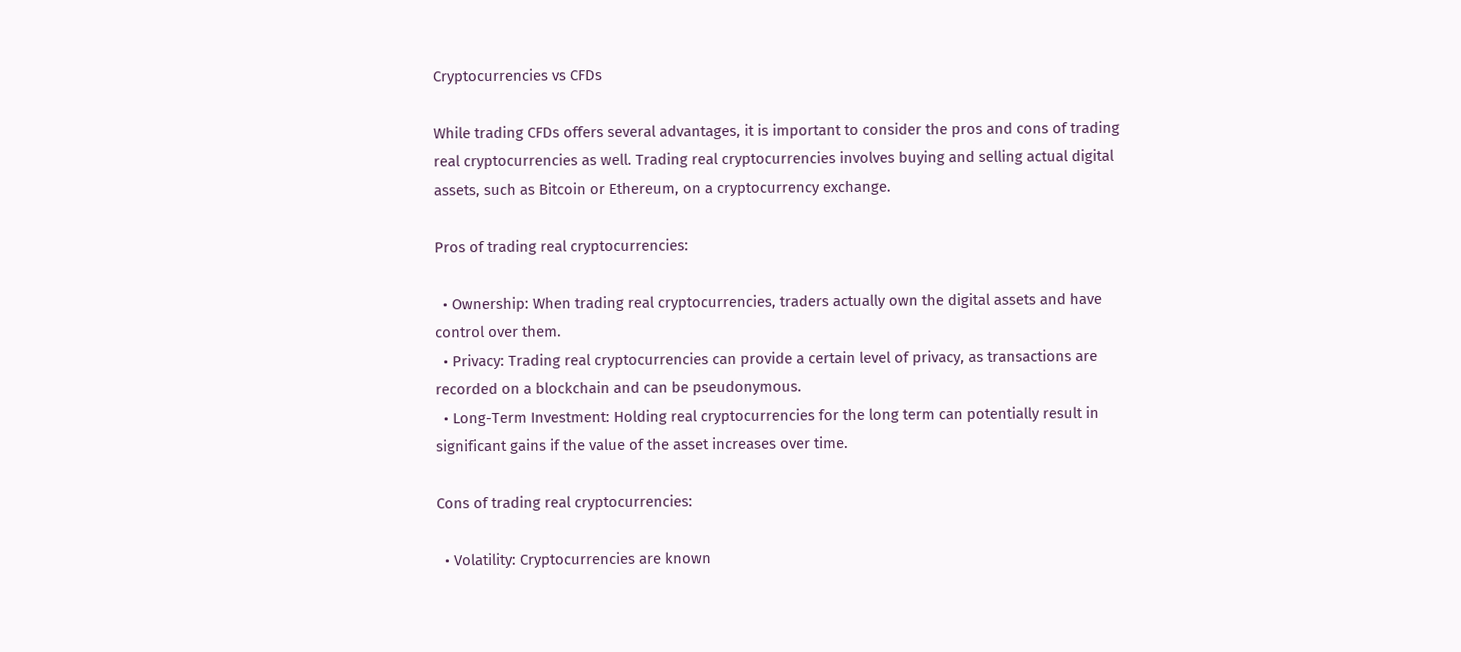Cryptocurrencies vs CFDs

While trading CFDs offers several advantages, it is important to consider the pros and cons of trading real cryptocurrencies as well. Trading real cryptocurrencies involves buying and selling actual digital assets, such as Bitcoin or Ethereum, on a cryptocurrency exchange.

Pros of trading real cryptocurrencies:

  • Ownership: When trading real cryptocurrencies, traders actually own the digital assets and have control over them.
  • Privacy: Trading real cryptocurrencies can provide a certain level of privacy, as transactions are recorded on a blockchain and can be pseudonymous.
  • Long-Term Investment: Holding real cryptocurrencies for the long term can potentially result in significant gains if the value of the asset increases over time.

Cons of trading real cryptocurrencies:

  • Volatility: Cryptocurrencies are known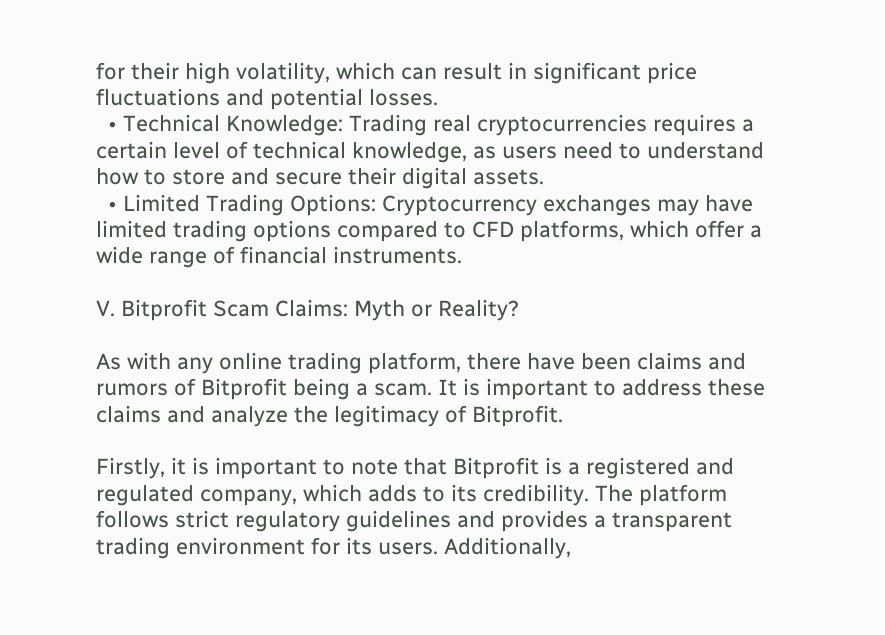for their high volatility, which can result in significant price fluctuations and potential losses.
  • Technical Knowledge: Trading real cryptocurrencies requires a certain level of technical knowledge, as users need to understand how to store and secure their digital assets.
  • Limited Trading Options: Cryptocurrency exchanges may have limited trading options compared to CFD platforms, which offer a wide range of financial instruments.

V. Bitprofit Scam Claims: Myth or Reality?

As with any online trading platform, there have been claims and rumors of Bitprofit being a scam. It is important to address these claims and analyze the legitimacy of Bitprofit.

Firstly, it is important to note that Bitprofit is a registered and regulated company, which adds to its credibility. The platform follows strict regulatory guidelines and provides a transparent trading environment for its users. Additionally,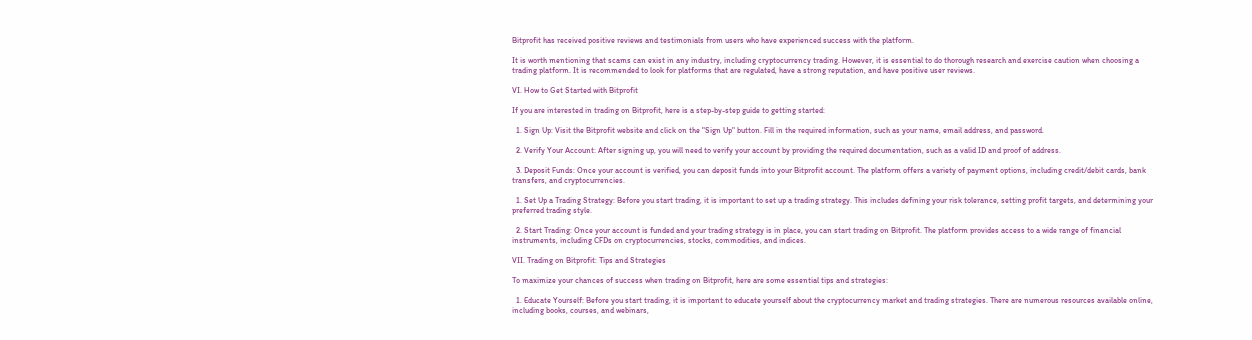Bitprofit has received positive reviews and testimonials from users who have experienced success with the platform.

It is worth mentioning that scams can exist in any industry, including cryptocurrency trading. However, it is essential to do thorough research and exercise caution when choosing a trading platform. It is recommended to look for platforms that are regulated, have a strong reputation, and have positive user reviews.

VI. How to Get Started with Bitprofit

If you are interested in trading on Bitprofit, here is a step-by-step guide to getting started:

  1. Sign Up: Visit the Bitprofit website and click on the "Sign Up" button. Fill in the required information, such as your name, email address, and password.

  2. Verify Your Account: After signing up, you will need to verify your account by providing the required documentation, such as a valid ID and proof of address.

  3. Deposit Funds: Once your account is verified, you can deposit funds into your Bitprofit account. The platform offers a variety of payment options, including credit/debit cards, bank transfers, and cryptocurrencies.

  1. Set Up a Trading Strategy: Before you start trading, it is important to set up a trading strategy. This includes defining your risk tolerance, setting profit targets, and determining your preferred trading style.

  2. Start Trading: Once your account is funded and your trading strategy is in place, you can start trading on Bitprofit. The platform provides access to a wide range of financial instruments, including CFDs on cryptocurrencies, stocks, commodities, and indices.

VII. Trading on Bitprofit: Tips and Strategies

To maximize your chances of success when trading on Bitprofit, here are some essential tips and strategies:

  1. Educate Yourself: Before you start trading, it is important to educate yourself about the cryptocurrency market and trading strategies. There are numerous resources available online, including books, courses, and webinars,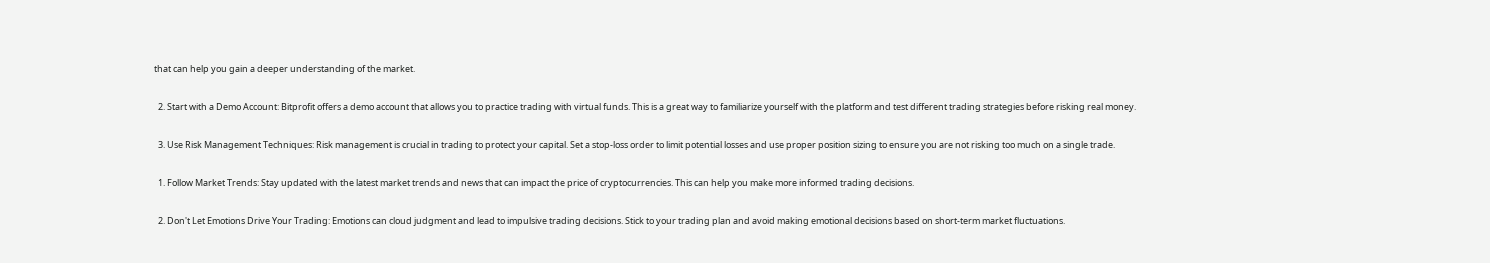that can help you gain a deeper understanding of the market.

  2. Start with a Demo Account: Bitprofit offers a demo account that allows you to practice trading with virtual funds. This is a great way to familiarize yourself with the platform and test different trading strategies before risking real money.

  3. Use Risk Management Techniques: Risk management is crucial in trading to protect your capital. Set a stop-loss order to limit potential losses and use proper position sizing to ensure you are not risking too much on a single trade.

  1. Follow Market Trends: Stay updated with the latest market trends and news that can impact the price of cryptocurrencies. This can help you make more informed trading decisions.

  2. Don't Let Emotions Drive Your Trading: Emotions can cloud judgment and lead to impulsive trading decisions. Stick to your trading plan and avoid making emotional decisions based on short-term market fluctuations.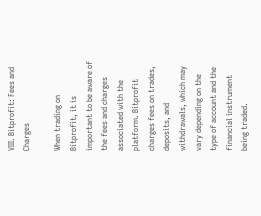VIII. Bitprofit: Fees and Charges

When trading on Bitprofit, it is important to be aware of the fees and charges associated with the platform. Bitprofit charges fees on trades, deposits, and withdrawals, which may vary depending on the type of account and the financial instrument being traded.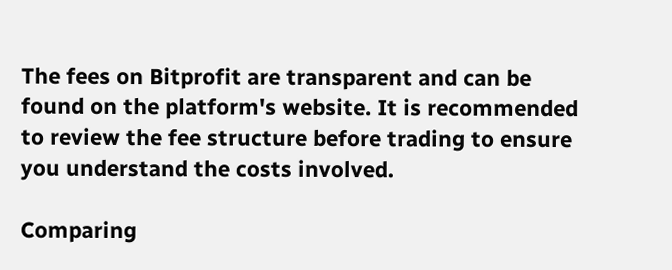The fees on Bitprofit are transparent and can be found on the platform's website. It is recommended to review the fee structure before trading to ensure you understand the costs involved.

Comparing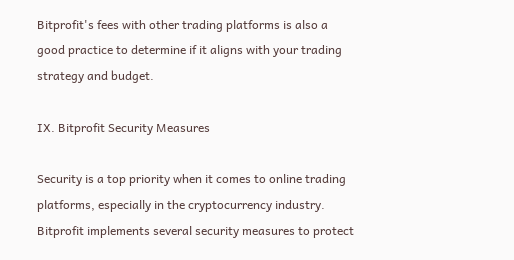Bitprofit's fees with other trading platforms is also a good practice to determine if it aligns with your trading strategy and budget.

IX. Bitprofit Security Measures

Security is a top priority when it comes to online trading platforms, especially in the cryptocurrency industry. Bitprofit implements several security measures to protect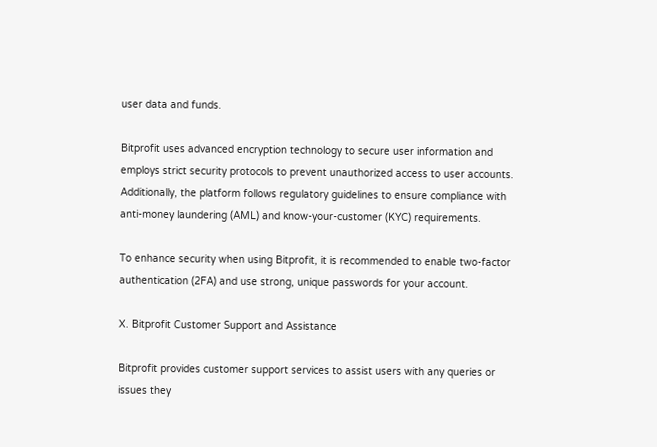user data and funds.

Bitprofit uses advanced encryption technology to secure user information and employs strict security protocols to prevent unauthorized access to user accounts. Additionally, the platform follows regulatory guidelines to ensure compliance with anti-money laundering (AML) and know-your-customer (KYC) requirements.

To enhance security when using Bitprofit, it is recommended to enable two-factor authentication (2FA) and use strong, unique passwords for your account.

X. Bitprofit Customer Support and Assistance

Bitprofit provides customer support services to assist users with any queries or issues they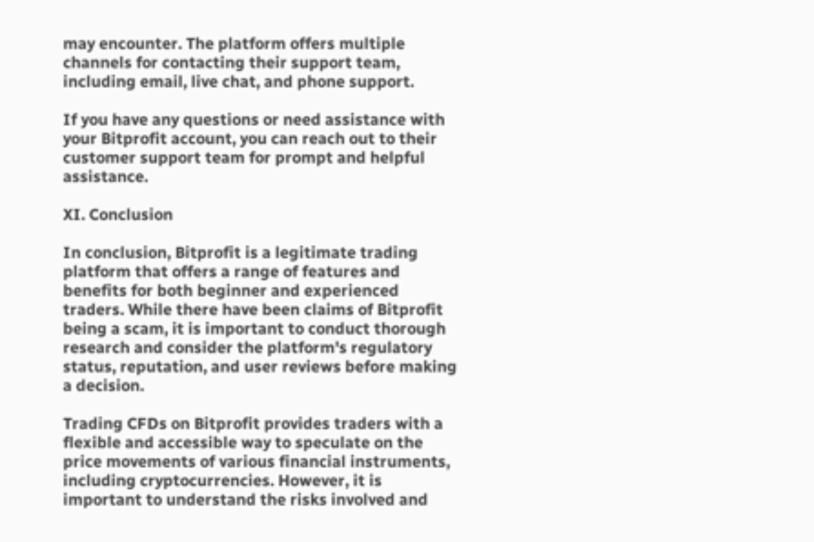may encounter. The platform offers multiple channels for contacting their support team, including email, live chat, and phone support.

If you have any questions or need assistance with your Bitprofit account, you can reach out to their customer support team for prompt and helpful assistance.

XI. Conclusion

In conclusion, Bitprofit is a legitimate trading platform that offers a range of features and benefits for both beginner and experienced traders. While there have been claims of Bitprofit being a scam, it is important to conduct thorough research and consider the platform's regulatory status, reputation, and user reviews before making a decision.

Trading CFDs on Bitprofit provides traders with a flexible and accessible way to speculate on the price movements of various financial instruments, including cryptocurrencies. However, it is important to understand the risks involved and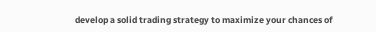develop a solid trading strategy to maximize your chances of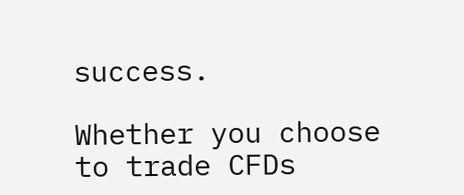success.

Whether you choose to trade CFDs